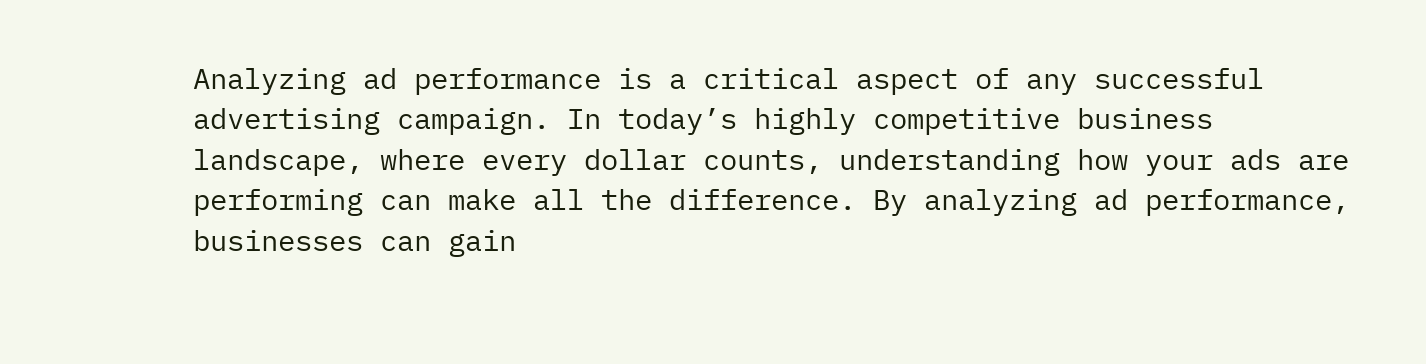Analyzing ad performance is a critical aspect of any successful advertising campaign. In today’s highly competitive business landscape, where every dollar counts, understanding how your ads are performing can make all the difference. By analyzing ad performance, businesses can gain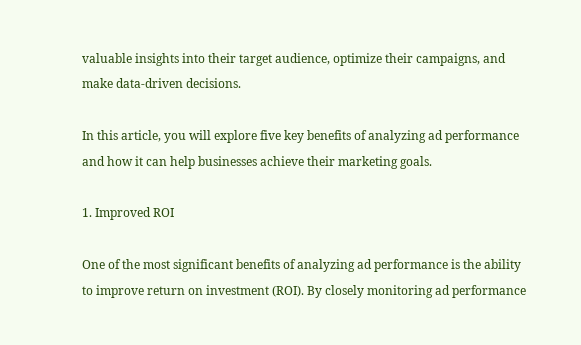valuable insights into their target audience, optimize their campaigns, and make data-driven decisions.

In this article, you will explore five key benefits of analyzing ad performance and how it can help businesses achieve their marketing goals.

1. Improved ROI

One of the most significant benefits of analyzing ad performance is the ability to improve return on investment (ROI). By closely monitoring ad performance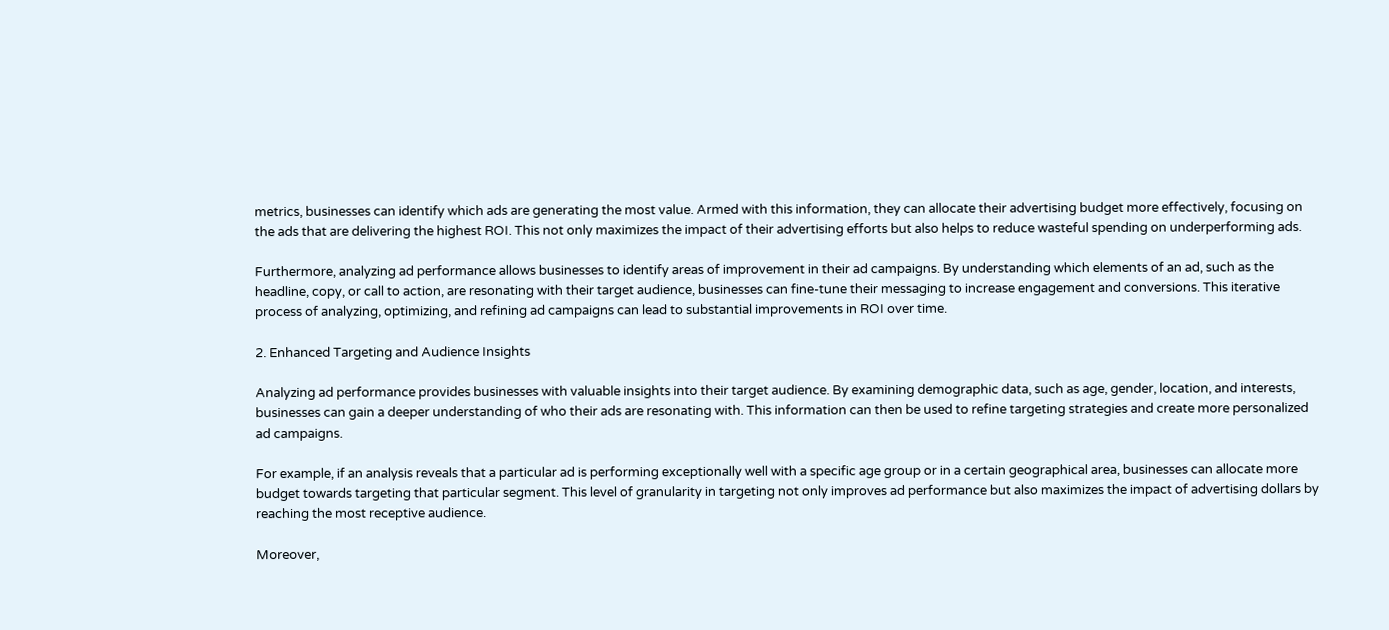metrics, businesses can identify which ads are generating the most value. Armed with this information, they can allocate their advertising budget more effectively, focusing on the ads that are delivering the highest ROI. This not only maximizes the impact of their advertising efforts but also helps to reduce wasteful spending on underperforming ads.

Furthermore, analyzing ad performance allows businesses to identify areas of improvement in their ad campaigns. By understanding which elements of an ad, such as the headline, copy, or call to action, are resonating with their target audience, businesses can fine-tune their messaging to increase engagement and conversions. This iterative process of analyzing, optimizing, and refining ad campaigns can lead to substantial improvements in ROI over time.

2. Enhanced Targeting and Audience Insights

Analyzing ad performance provides businesses with valuable insights into their target audience. By examining demographic data, such as age, gender, location, and interests, businesses can gain a deeper understanding of who their ads are resonating with. This information can then be used to refine targeting strategies and create more personalized ad campaigns.

For example, if an analysis reveals that a particular ad is performing exceptionally well with a specific age group or in a certain geographical area, businesses can allocate more budget towards targeting that particular segment. This level of granularity in targeting not only improves ad performance but also maximizes the impact of advertising dollars by reaching the most receptive audience.

Moreover,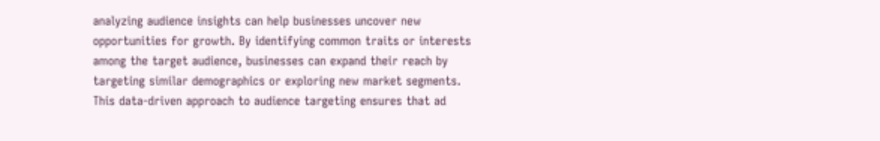analyzing audience insights can help businesses uncover new opportunities for growth. By identifying common traits or interests among the target audience, businesses can expand their reach by targeting similar demographics or exploring new market segments. This data-driven approach to audience targeting ensures that ad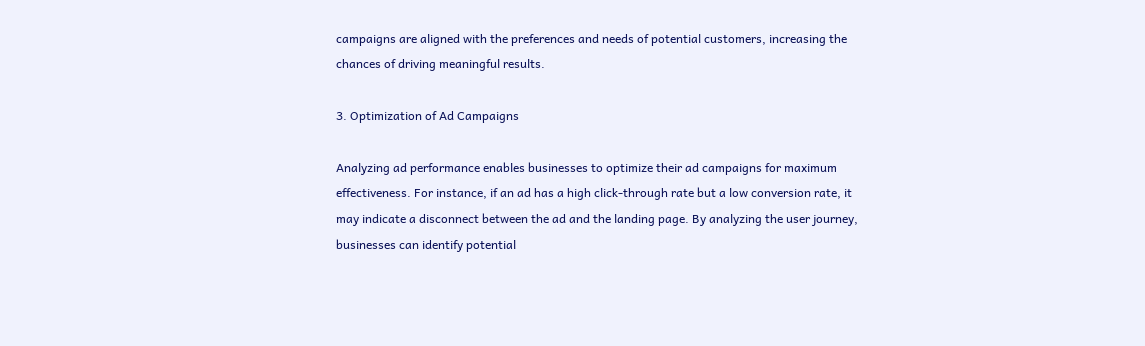campaigns are aligned with the preferences and needs of potential customers, increasing the chances of driving meaningful results.

3. Optimization of Ad Campaigns

Analyzing ad performance enables businesses to optimize their ad campaigns for maximum effectiveness. For instance, if an ad has a high click-through rate but a low conversion rate, it may indicate a disconnect between the ad and the landing page. By analyzing the user journey, businesses can identify potential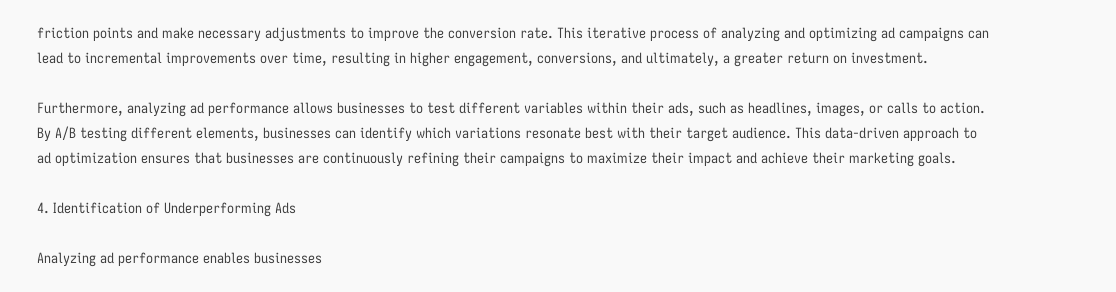friction points and make necessary adjustments to improve the conversion rate. This iterative process of analyzing and optimizing ad campaigns can lead to incremental improvements over time, resulting in higher engagement, conversions, and ultimately, a greater return on investment.

Furthermore, analyzing ad performance allows businesses to test different variables within their ads, such as headlines, images, or calls to action. By A/B testing different elements, businesses can identify which variations resonate best with their target audience. This data-driven approach to ad optimization ensures that businesses are continuously refining their campaigns to maximize their impact and achieve their marketing goals.

4. Identification of Underperforming Ads

Analyzing ad performance enables businesses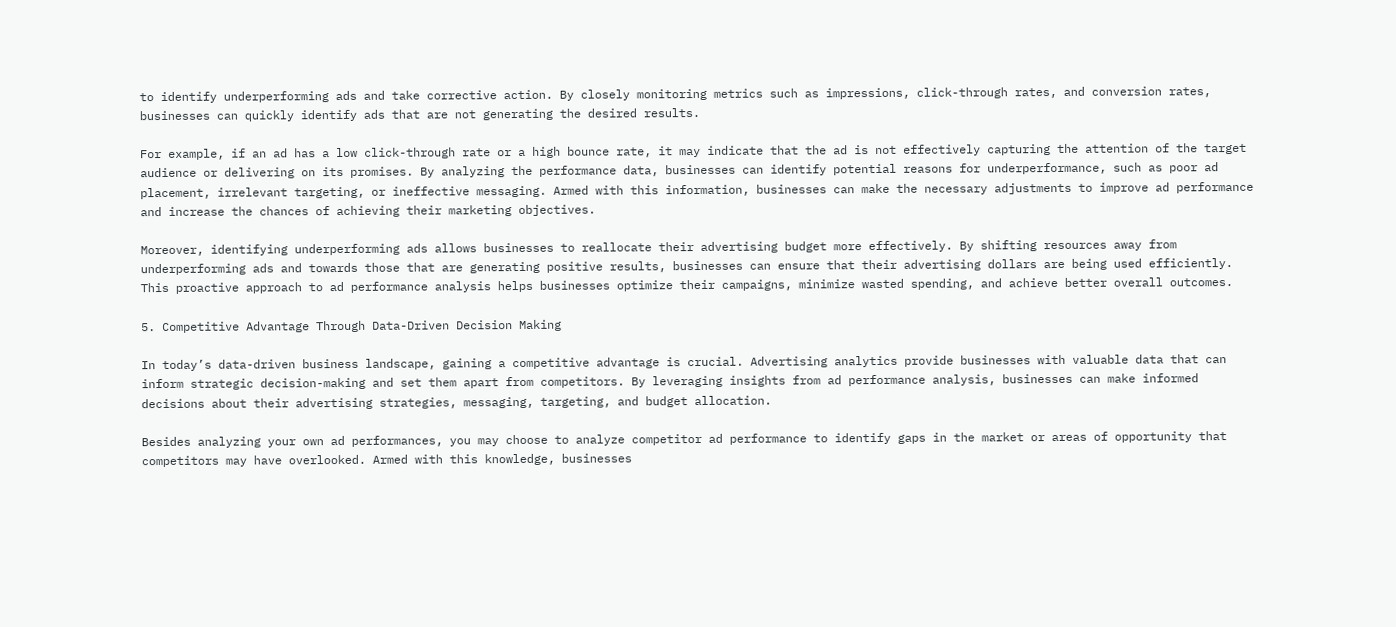to identify underperforming ads and take corrective action. By closely monitoring metrics such as impressions, click-through rates, and conversion rates, businesses can quickly identify ads that are not generating the desired results.

For example, if an ad has a low click-through rate or a high bounce rate, it may indicate that the ad is not effectively capturing the attention of the target audience or delivering on its promises. By analyzing the performance data, businesses can identify potential reasons for underperformance, such as poor ad placement, irrelevant targeting, or ineffective messaging. Armed with this information, businesses can make the necessary adjustments to improve ad performance and increase the chances of achieving their marketing objectives.

Moreover, identifying underperforming ads allows businesses to reallocate their advertising budget more effectively. By shifting resources away from underperforming ads and towards those that are generating positive results, businesses can ensure that their advertising dollars are being used efficiently. This proactive approach to ad performance analysis helps businesses optimize their campaigns, minimize wasted spending, and achieve better overall outcomes.

5. Competitive Advantage Through Data-Driven Decision Making

In today’s data-driven business landscape, gaining a competitive advantage is crucial. Advertising analytics provide businesses with valuable data that can inform strategic decision-making and set them apart from competitors. By leveraging insights from ad performance analysis, businesses can make informed decisions about their advertising strategies, messaging, targeting, and budget allocation.

Besides analyzing your own ad performances, you may choose to analyze competitor ad performance to identify gaps in the market or areas of opportunity that competitors may have overlooked. Armed with this knowledge, businesses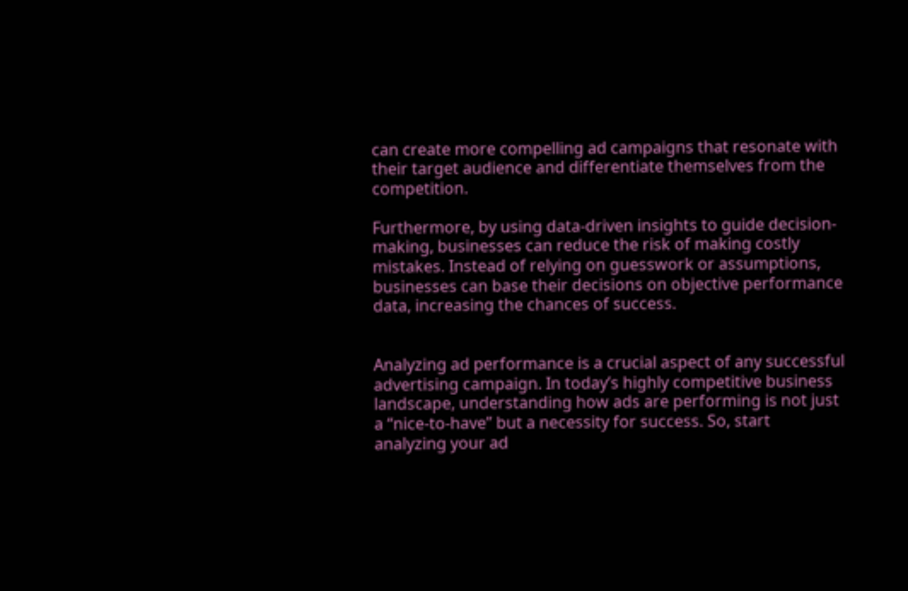can create more compelling ad campaigns that resonate with their target audience and differentiate themselves from the competition.

Furthermore, by using data-driven insights to guide decision-making, businesses can reduce the risk of making costly mistakes. Instead of relying on guesswork or assumptions, businesses can base their decisions on objective performance data, increasing the chances of success.


Analyzing ad performance is a crucial aspect of any successful advertising campaign. In today’s highly competitive business landscape, understanding how ads are performing is not just a “nice-to-have” but a necessity for success. So, start analyzing your ad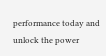performance today and unlock the power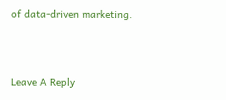of data-driven marketing.



Leave A Reply